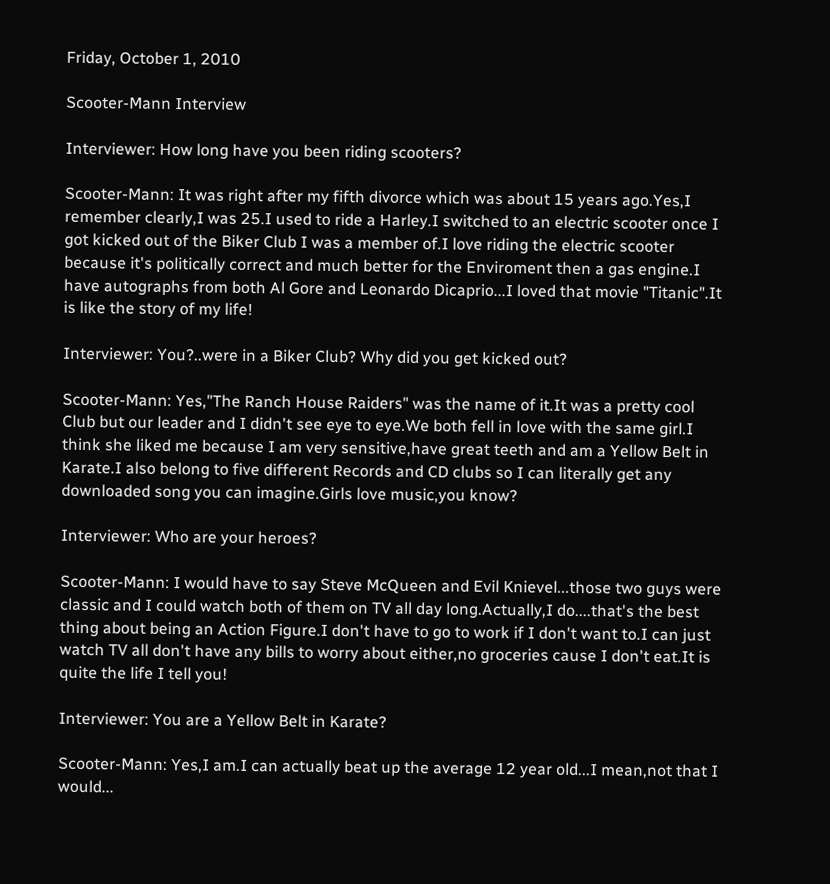Friday, October 1, 2010

Scooter-Mann Interview

Interviewer: How long have you been riding scooters?

Scooter-Mann: It was right after my fifth divorce which was about 15 years ago.Yes,I remember clearly,I was 25.I used to ride a Harley.I switched to an electric scooter once I got kicked out of the Biker Club I was a member of.I love riding the electric scooter because it's politically correct and much better for the Enviroment then a gas engine.I have autographs from both Al Gore and Leonardo Dicaprio...I loved that movie "Titanic".It is like the story of my life!

Interviewer: You?..were in a Biker Club? Why did you get kicked out?

Scooter-Mann: Yes,"The Ranch House Raiders" was the name of it.It was a pretty cool Club but our leader and I didn't see eye to eye.We both fell in love with the same girl.I think she liked me because I am very sensitive,have great teeth and am a Yellow Belt in Karate.I also belong to five different Records and CD clubs so I can literally get any downloaded song you can imagine.Girls love music,you know?

Interviewer: Who are your heroes?

Scooter-Mann: I would have to say Steve McQueen and Evil Knievel...those two guys were classic and I could watch both of them on TV all day long.Actually,I do....that's the best thing about being an Action Figure.I don't have to go to work if I don't want to.I can just watch TV all don't have any bills to worry about either,no groceries cause I don't eat.It is quite the life I tell you!

Interviewer: You are a Yellow Belt in Karate?

Scooter-Mann: Yes,I am.I can actually beat up the average 12 year old...I mean,not that I would...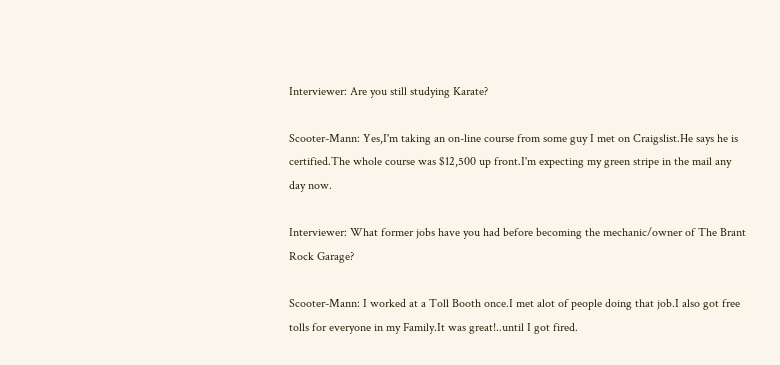Interviewer: Are you still studying Karate?

Scooter-Mann: Yes,I'm taking an on-line course from some guy I met on Craigslist.He says he is certified.The whole course was $12,500 up front.I'm expecting my green stripe in the mail any day now.

Interviewer: What former jobs have you had before becoming the mechanic/owner of The Brant Rock Garage?

Scooter-Mann: I worked at a Toll Booth once.I met alot of people doing that job.I also got free tolls for everyone in my Family.It was great!..until I got fired.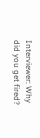Interviewer: Why did you get fired?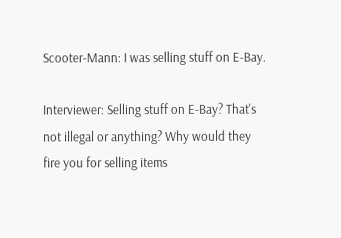Scooter-Mann: I was selling stuff on E-Bay.

Interviewer: Selling stuff on E-Bay? That's not illegal or anything? Why would they fire you for selling items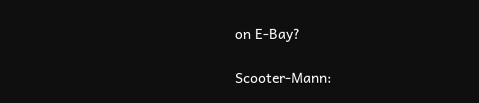on E-Bay?

Scooter-Mann: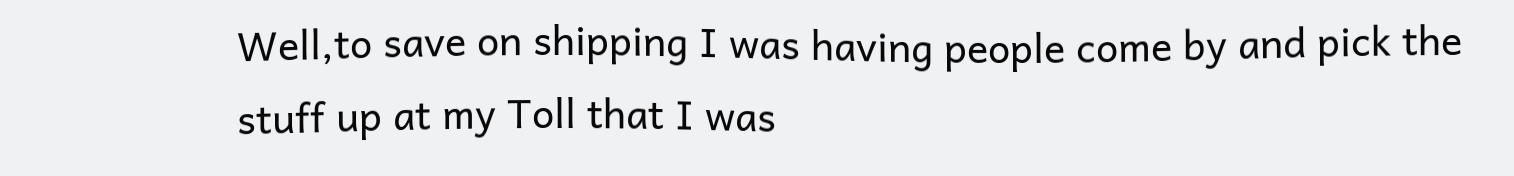Well,to save on shipping I was having people come by and pick the stuff up at my Toll that I was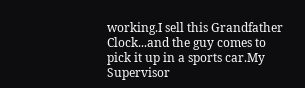working.I sell this Grandfather Clock...and the guy comes to pick it up in a sports car.My Supervisor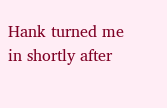Hank turned me in shortly after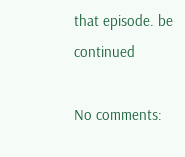that episode. be continued

No comments: